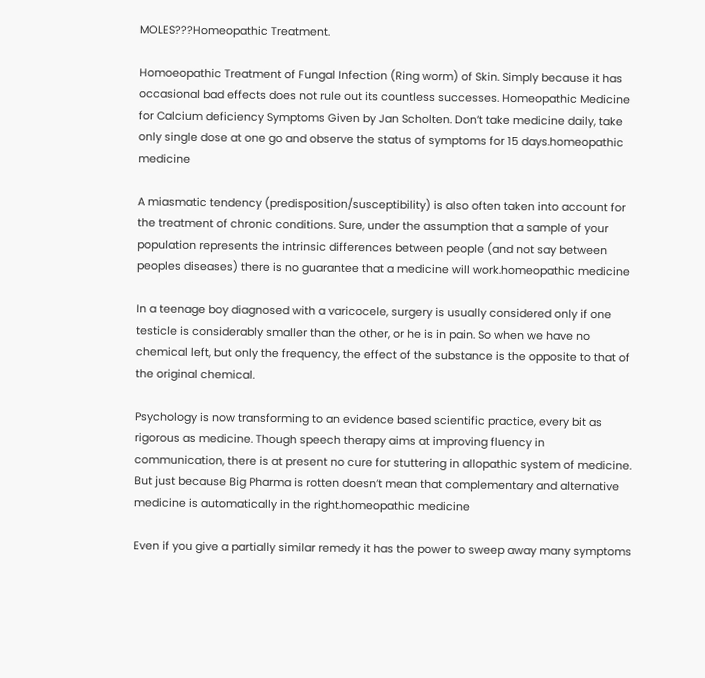MOLES???Homeopathic Treatment.

Homoeopathic Treatment of Fungal Infection (Ring worm) of Skin. Simply because it has occasional bad effects does not rule out its countless successes. Homeopathic Medicine for Calcium deficiency Symptoms Given by Jan Scholten. Don’t take medicine daily, take only single dose at one go and observe the status of symptoms for 15 days.homeopathic medicine

A miasmatic tendency (predisposition/susceptibility) is also often taken into account for the treatment of chronic conditions. Sure, under the assumption that a sample of your population represents the intrinsic differences between people (and not say between peoples diseases) there is no guarantee that a medicine will work.homeopathic medicine

In a teenage boy diagnosed with a varicocele, surgery is usually considered only if one testicle is considerably smaller than the other, or he is in pain. So when we have no chemical left, but only the frequency, the effect of the substance is the opposite to that of the original chemical.

Psychology is now transforming to an evidence based scientific practice, every bit as rigorous as medicine. Though speech therapy aims at improving fluency in communication, there is at present no cure for stuttering in allopathic system of medicine. But just because Big Pharma is rotten doesn’t mean that complementary and alternative medicine is automatically in the right.homeopathic medicine

Even if you give a partially similar remedy it has the power to sweep away many symptoms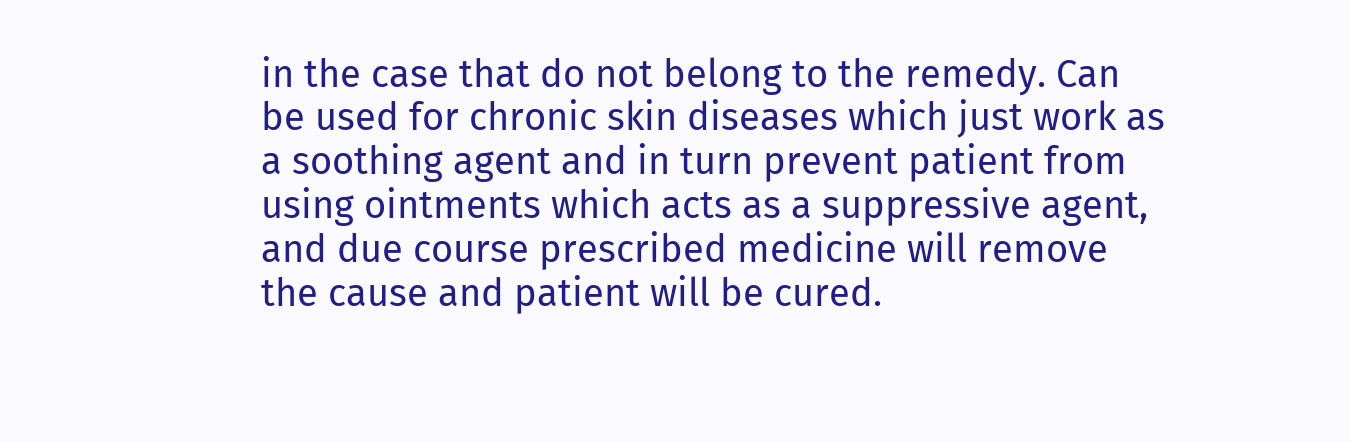in the case that do not belong to the remedy. Can be used for chronic skin diseases which just work as a soothing agent and in turn prevent patient from using ointments which acts as a suppressive agent, and due course prescribed medicine will remove the cause and patient will be cured.